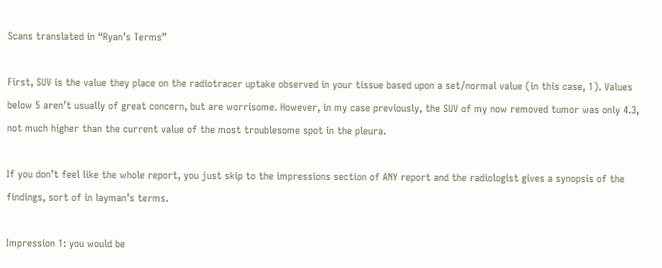Scans translated in “Ryan’s Terms”

First, SUV is the value they place on the radiotracer uptake observed in your tissue based upon a set/normal value (in this case, 1). Values below 5 aren’t usually of great concern, but are worrisome. However, in my case previously, the SUV of my now removed tumor was only 4.3, not much higher than the current value of the most troublesome spot in the pleura.

If you don’t feel like the whole report, you just skip to the impressions section of ANY report and the radiologist gives a synopsis of the findings, sort of in layman’s terms.

Impression 1: you would be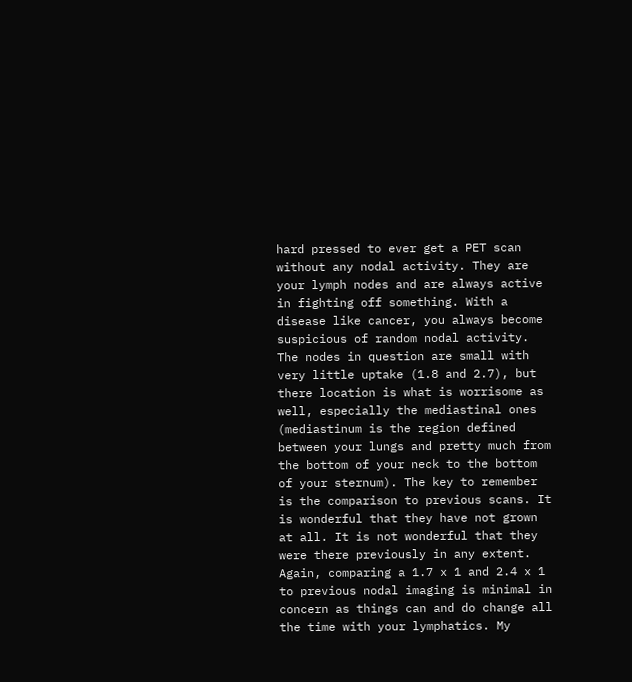hard pressed to ever get a PET scan without any nodal activity. They are your lymph nodes and are always active in fighting off something. With a disease like cancer, you always become suspicious of random nodal activity. The nodes in question are small with very little uptake (1.8 and 2.7), but there location is what is worrisome as well, especially the mediastinal ones (mediastinum is the region defined between your lungs and pretty much from the bottom of your neck to the bottom of your sternum). The key to remember is the comparison to previous scans. It is wonderful that they have not grown at all. It is not wonderful that they were there previously in any extent. Again, comparing a 1.7 x 1 and 2.4 x 1 to previous nodal imaging is minimal in concern as things can and do change all the time with your lymphatics. My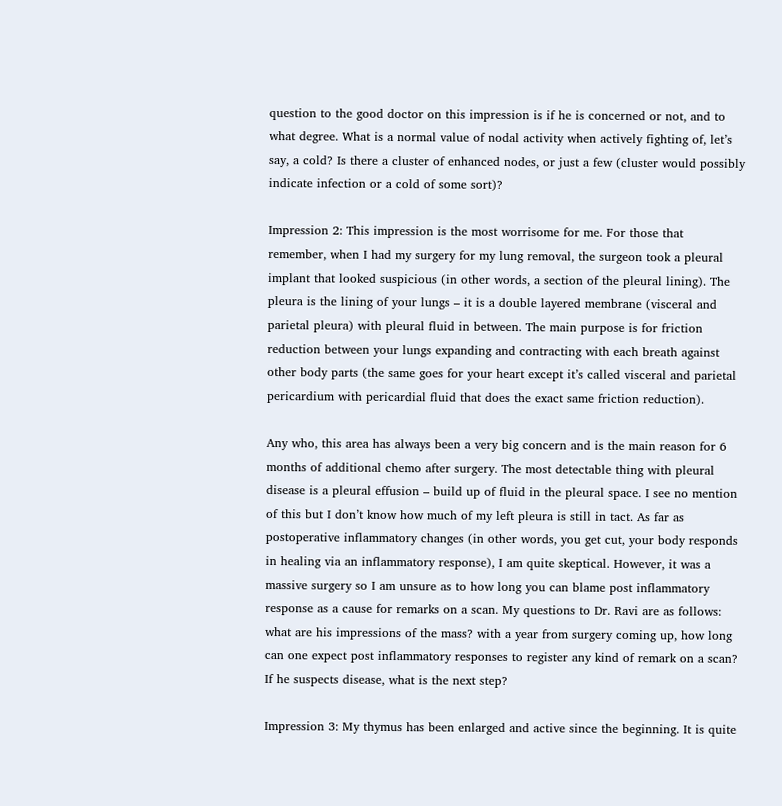question to the good doctor on this impression is if he is concerned or not, and to what degree. What is a normal value of nodal activity when actively fighting of, let’s say, a cold? Is there a cluster of enhanced nodes, or just a few (cluster would possibly indicate infection or a cold of some sort)?

Impression 2: This impression is the most worrisome for me. For those that remember, when I had my surgery for my lung removal, the surgeon took a pleural implant that looked suspicious (in other words, a section of the pleural lining). The pleura is the lining of your lungs – it is a double layered membrane (visceral and parietal pleura) with pleural fluid in between. The main purpose is for friction reduction between your lungs expanding and contracting with each breath against other body parts (the same goes for your heart except it’s called visceral and parietal pericardium with pericardial fluid that does the exact same friction reduction).

Any who, this area has always been a very big concern and is the main reason for 6 months of additional chemo after surgery. The most detectable thing with pleural disease is a pleural effusion – build up of fluid in the pleural space. I see no mention of this but I don’t know how much of my left pleura is still in tact. As far as postoperative inflammatory changes (in other words, you get cut, your body responds in healing via an inflammatory response), I am quite skeptical. However, it was a massive surgery so I am unsure as to how long you can blame post inflammatory response as a cause for remarks on a scan. My questions to Dr. Ravi are as follows: what are his impressions of the mass? with a year from surgery coming up, how long can one expect post inflammatory responses to register any kind of remark on a scan? If he suspects disease, what is the next step?

Impression 3: My thymus has been enlarged and active since the beginning. It is quite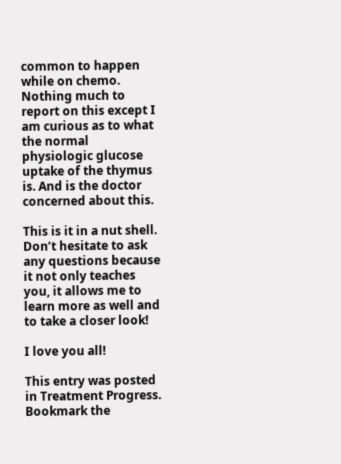common to happen while on chemo. Nothing much to report on this except I am curious as to what the normal physiologic glucose uptake of the thymus is. And is the doctor concerned about this.

This is it in a nut shell. Don’t hesitate to ask any questions because it not only teaches you, it allows me to learn more as well and to take a closer look!

I love you all!

This entry was posted in Treatment Progress. Bookmark the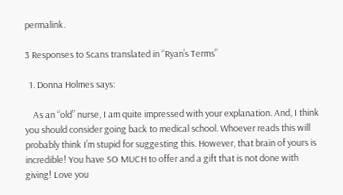permalink.

3 Responses to Scans translated in “Ryan’s Terms”

  1. Donna Holmes says:

    As an “old” nurse, I am quite impressed with your explanation. And, I think you should consider going back to medical school. Whoever reads this will probably think I’m stupid for suggesting this. However, that brain of yours is incredible! You have SO MUCH to offer and a gift that is not done with giving! Love you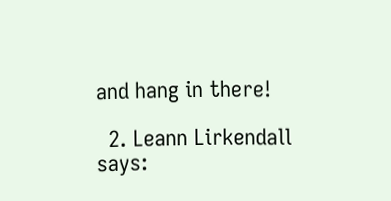and hang in there!

  2. Leann Lirkendall says: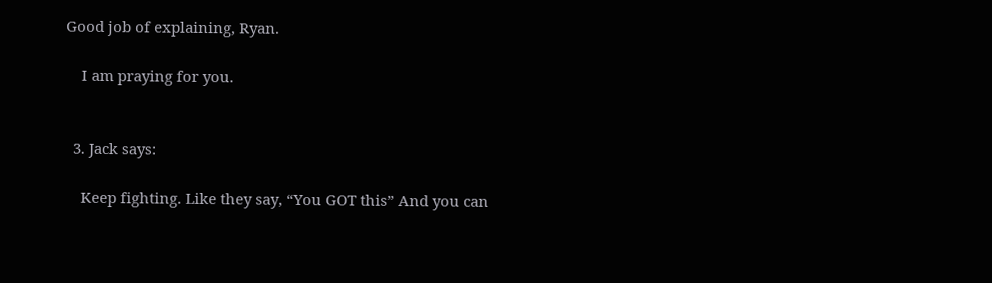Good job of explaining, Ryan.

    I am praying for you.


  3. Jack says:

    Keep fighting. Like they say, “You GOT this” And you can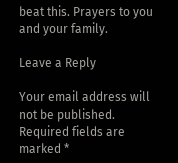beat this. Prayers to you and your family.

Leave a Reply

Your email address will not be published. Required fields are marked *